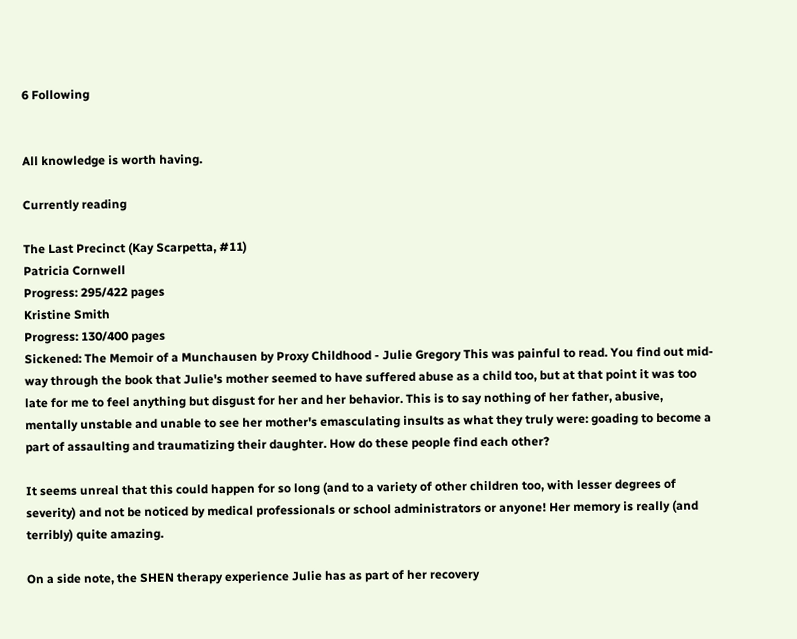6 Following


All knowledge is worth having.

Currently reading

The Last Precinct (Kay Scarpetta, #11)
Patricia Cornwell
Progress: 295/422 pages
Kristine Smith
Progress: 130/400 pages
Sickened: The Memoir of a Munchausen by Proxy Childhood - Julie Gregory This was painful to read. You find out mid-way through the book that Julie's mother seemed to have suffered abuse as a child too, but at that point it was too late for me to feel anything but disgust for her and her behavior. This is to say nothing of her father, abusive, mentally unstable and unable to see her mother's emasculating insults as what they truly were: goading to become a part of assaulting and traumatizing their daughter. How do these people find each other?

It seems unreal that this could happen for so long (and to a variety of other children too, with lesser degrees of severity) and not be noticed by medical professionals or school administrators or anyone! Her memory is really (and terribly) quite amazing.

On a side note, the SHEN therapy experience Julie has as part of her recovery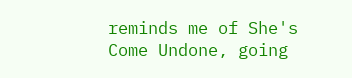reminds me of She's Come Undone, going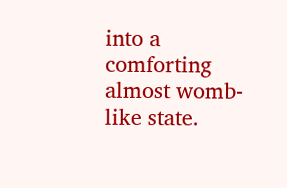into a comforting almost womb-like state.